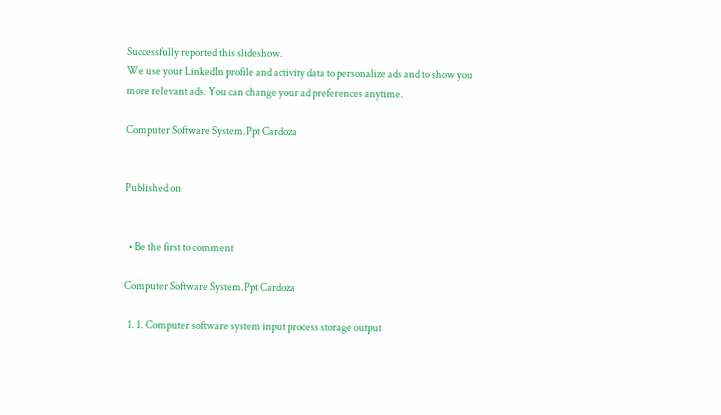Successfully reported this slideshow.
We use your LinkedIn profile and activity data to personalize ads and to show you more relevant ads. You can change your ad preferences anytime.

Computer Software System.Ppt Cardoza


Published on


  • Be the first to comment

Computer Software System.Ppt Cardoza

  1. 1. Computer software system input process storage output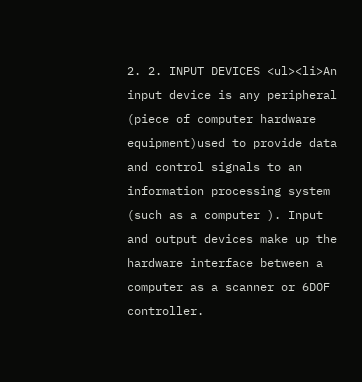2. 2. INPUT DEVICES <ul><li>An input device is any peripheral (piece of computer hardware equipment)used to provide data and control signals to an information processing system (such as a computer ). Input and output devices make up the hardware interface between a computer as a scanner or 6DOF controller.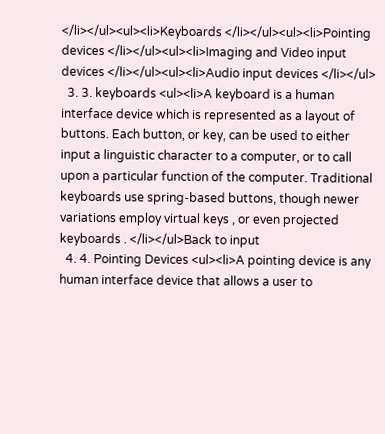</li></ul><ul><li>Keyboards </li></ul><ul><li>Pointing devices </li></ul><ul><li>Imaging and Video input devices </li></ul><ul><li>Audio input devices </li></ul>
  3. 3. keyboards <ul><li>A keyboard is a human interface device which is represented as a layout of buttons. Each button, or key, can be used to either input a linguistic character to a computer, or to call upon a particular function of the computer. Traditional keyboards use spring-based buttons, though newer variations employ virtual keys , or even projected keyboards . </li></ul>Back to input
  4. 4. Pointing Devices <ul><li>A pointing device is any human interface device that allows a user to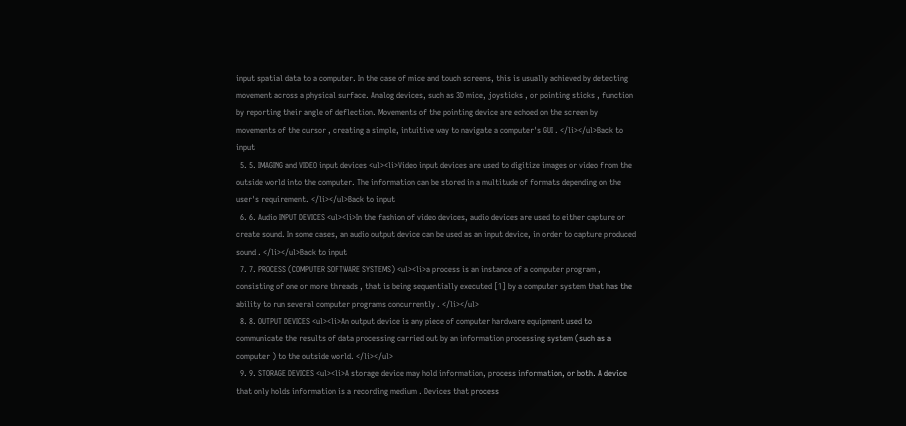input spatial data to a computer. In the case of mice and touch screens, this is usually achieved by detecting movement across a physical surface. Analog devices, such as 3D mice, joysticks , or pointing sticks , function by reporting their angle of deflection. Movements of the pointing device are echoed on the screen by movements of the cursor , creating a simple, intuitive way to navigate a computer's GUI . </li></ul>Back to input
  5. 5. IMAGING and VIDEO input devices <ul><li>Video input devices are used to digitize images or video from the outside world into the computer. The information can be stored in a multitude of formats depending on the user's requirement. </li></ul>Back to input
  6. 6. Audio INPUT DEVICES <ul><li>In the fashion of video devices, audio devices are used to either capture or create sound. In some cases, an audio output device can be used as an input device, in order to capture produced sound . </li></ul>Back to input
  7. 7. PROCESS (COMPUTER SOFTWARE SYSTEMS) <ul><li>a process is an instance of a computer program , consisting of one or more threads , that is being sequentially executed [1] by a computer system that has the ability to run several computer programs concurrently . </li></ul>
  8. 8. OUTPUT DEVICES <ul><li>An output device is any piece of computer hardware equipment used to communicate the results of data processing carried out by an information processing system (such as a computer ) to the outside world. </li></ul>
  9. 9. STORAGE DEVICES <ul><li>A storage device may hold information, process information, or both. A device that only holds information is a recording medium . Devices that process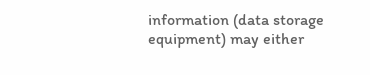information (data storage equipment) may either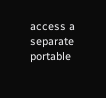access a separate portable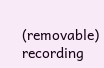(removable) recording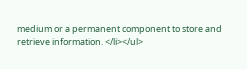medium or a permanent component to store and retrieve information. </li></ul>